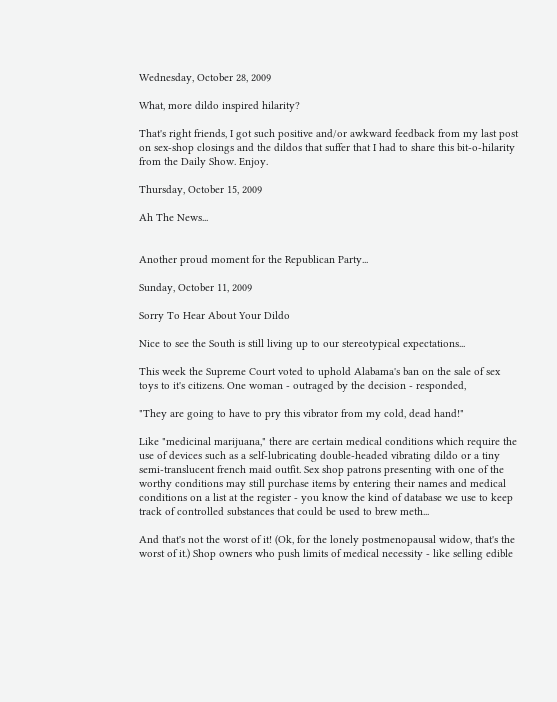Wednesday, October 28, 2009

What, more dildo inspired hilarity?

That's right friends, I got such positive and/or awkward feedback from my last post on sex-shop closings and the dildos that suffer that I had to share this bit-o-hilarity from the Daily Show. Enjoy.

Thursday, October 15, 2009

Ah The News...


Another proud moment for the Republican Party...

Sunday, October 11, 2009

Sorry To Hear About Your Dildo

Nice to see the South is still living up to our stereotypical expectations...

This week the Supreme Court voted to uphold Alabama's ban on the sale of sex toys to it's citizens. One woman - outraged by the decision - responded,

"They are going to have to pry this vibrator from my cold, dead hand!"

Like "medicinal marijuana," there are certain medical conditions which require the use of devices such as a self-lubricating double-headed vibrating dildo or a tiny semi-translucent french maid outfit. Sex shop patrons presenting with one of the worthy conditions may still purchase items by entering their names and medical conditions on a list at the register - you know the kind of database we use to keep track of controlled substances that could be used to brew meth...

And that's not the worst of it! (Ok, for the lonely postmenopausal widow, that's the worst of it.) Shop owners who push limits of medical necessity - like selling edible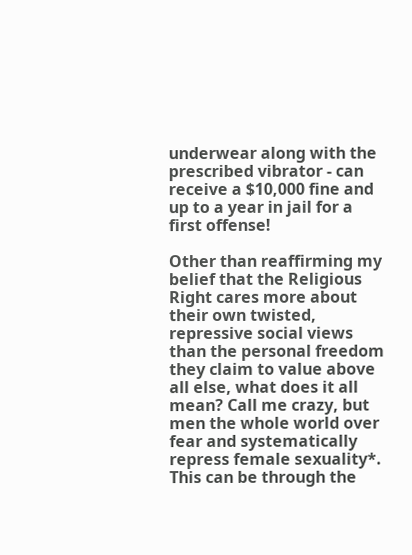underwear along with the prescribed vibrator - can receive a $10,000 fine and up to a year in jail for a first offense!

Other than reaffirming my belief that the Religious Right cares more about their own twisted, repressive social views than the personal freedom they claim to value above all else, what does it all mean? Call me crazy, but men the whole world over fear and systematically repress female sexuality*. This can be through the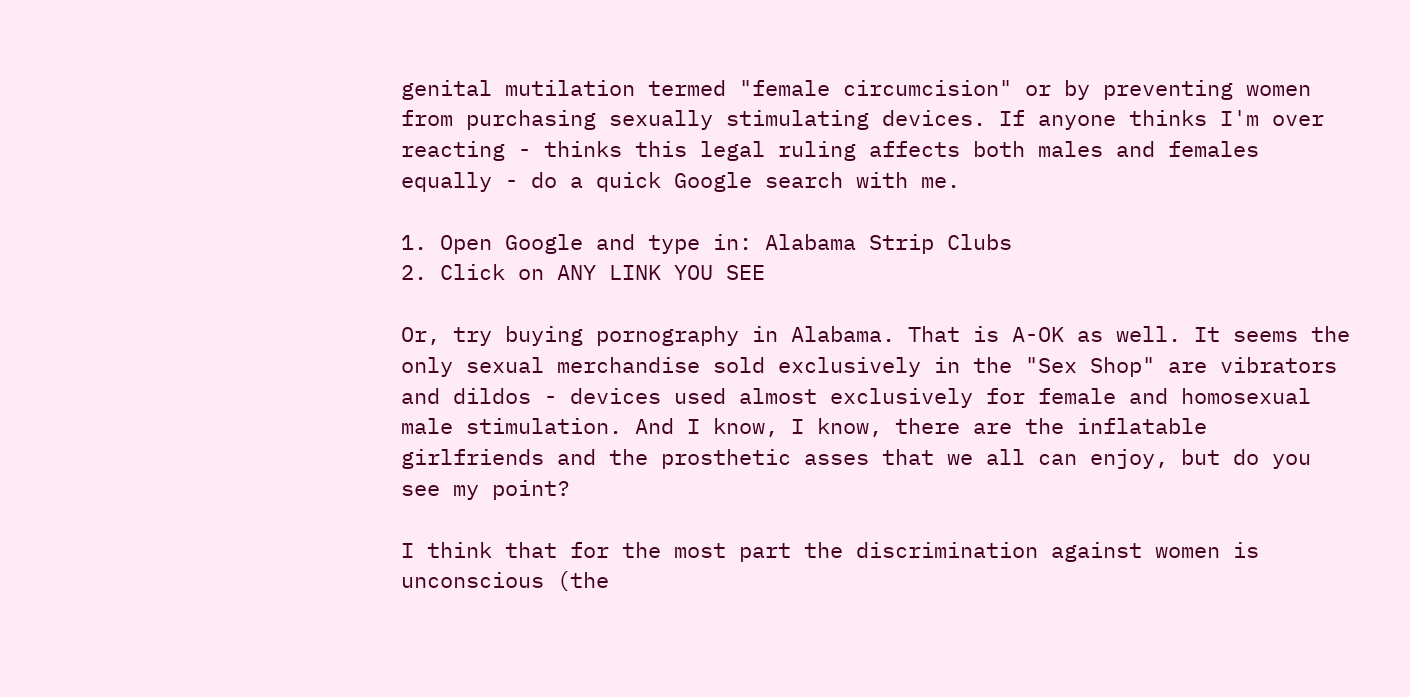genital mutilation termed "female circumcision" or by preventing women from purchasing sexually stimulating devices. If anyone thinks I'm over reacting - thinks this legal ruling affects both males and females equally - do a quick Google search with me.

1. Open Google and type in: Alabama Strip Clubs
2. Click on ANY LINK YOU SEE

Or, try buying pornography in Alabama. That is A-OK as well. It seems the only sexual merchandise sold exclusively in the "Sex Shop" are vibrators and dildos - devices used almost exclusively for female and homosexual male stimulation. And I know, I know, there are the inflatable girlfriends and the prosthetic asses that we all can enjoy, but do you see my point?

I think that for the most part the discrimination against women is unconscious (the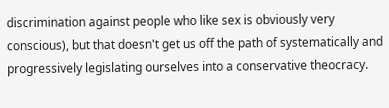discrimination against people who like sex is obviously very conscious), but that doesn't get us off the path of systematically and progressively legislating ourselves into a conservative theocracy.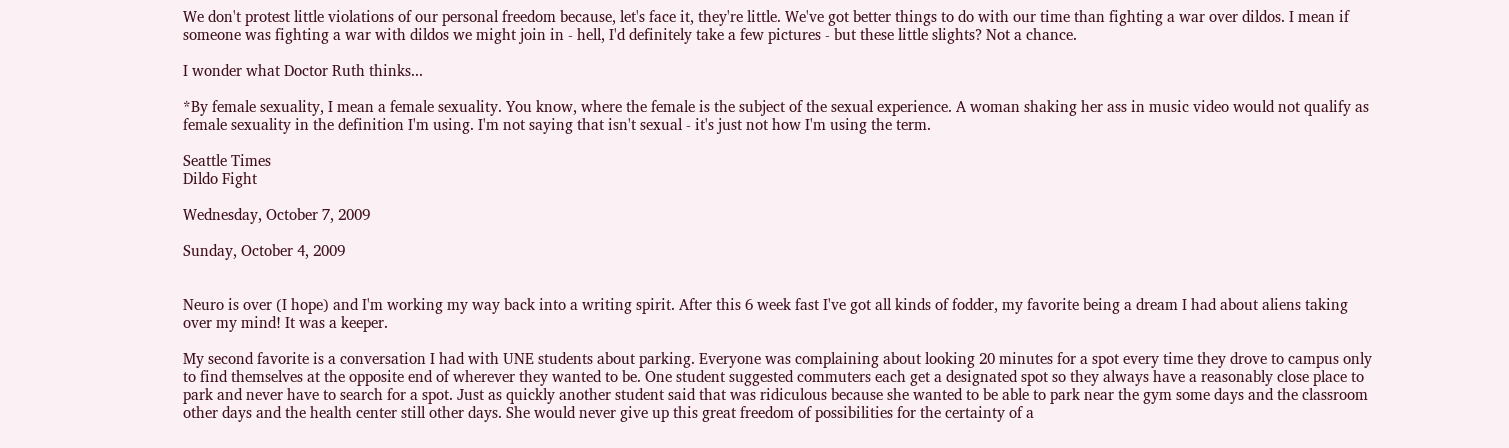We don't protest little violations of our personal freedom because, let's face it, they're little. We've got better things to do with our time than fighting a war over dildos. I mean if someone was fighting a war with dildos we might join in - hell, I'd definitely take a few pictures - but these little slights? Not a chance.

I wonder what Doctor Ruth thinks...

*By female sexuality, I mean a female sexuality. You know, where the female is the subject of the sexual experience. A woman shaking her ass in music video would not qualify as female sexuality in the definition I'm using. I'm not saying that isn't sexual - it's just not how I'm using the term.

Seattle Times
Dildo Fight

Wednesday, October 7, 2009

Sunday, October 4, 2009


Neuro is over (I hope) and I'm working my way back into a writing spirit. After this 6 week fast I've got all kinds of fodder, my favorite being a dream I had about aliens taking over my mind! It was a keeper.

My second favorite is a conversation I had with UNE students about parking. Everyone was complaining about looking 20 minutes for a spot every time they drove to campus only to find themselves at the opposite end of wherever they wanted to be. One student suggested commuters each get a designated spot so they always have a reasonably close place to park and never have to search for a spot. Just as quickly another student said that was ridiculous because she wanted to be able to park near the gym some days and the classroom other days and the health center still other days. She would never give up this great freedom of possibilities for the certainty of a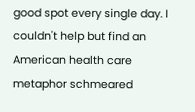good spot every single day. I couldn't help but find an American health care metaphor schmeared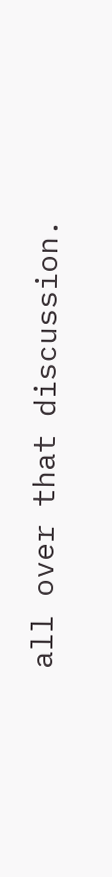all over that discussion.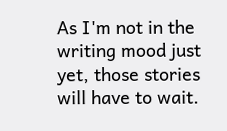As I'm not in the writing mood just yet, those stories will have to wait.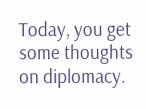Today, you get some thoughts on diplomacy.